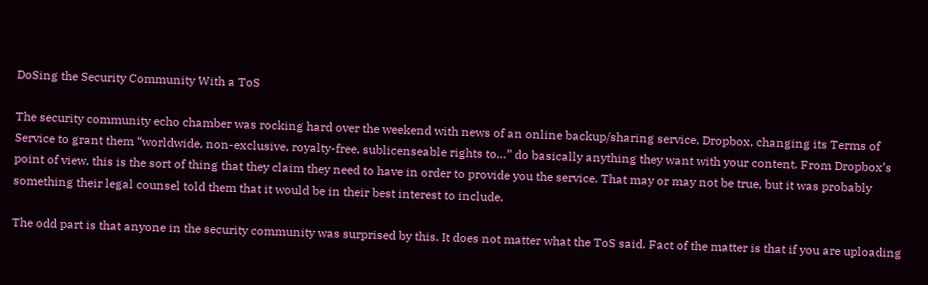DoSing the Security Community With a ToS

The security community echo chamber was rocking hard over the weekend with news of an online backup/sharing service, Dropbox, changing its Terms of Service to grant them “worldwide, non-exclusive, royalty-free, sublicenseable rights to…” do basically anything they want with your content. From Dropbox’s point of view, this is the sort of thing that they claim they need to have in order to provide you the service. That may or may not be true, but it was probably something their legal counsel told them that it would be in their best interest to include.

The odd part is that anyone in the security community was surprised by this. It does not matter what the ToS said. Fact of the matter is that if you are uploading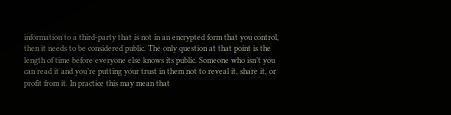information to a third-party that is not in an encrypted form that you control, then it needs to be considered public. The only question at that point is the length of time before everyone else knows its public. Someone who isn’t you can read it and you’re putting your trust in them not to reveal it, share it, or profit from it. In practice this may mean that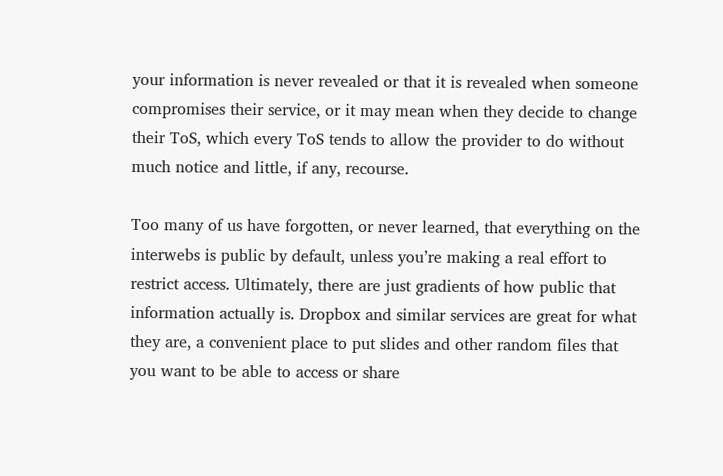your information is never revealed or that it is revealed when someone compromises their service, or it may mean when they decide to change their ToS, which every ToS tends to allow the provider to do without much notice and little, if any, recourse.

Too many of us have forgotten, or never learned, that everything on the interwebs is public by default, unless you’re making a real effort to restrict access. Ultimately, there are just gradients of how public that information actually is. Dropbox and similar services are great for what they are, a convenient place to put slides and other random files that you want to be able to access or share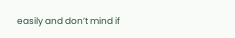easily and don’t mind if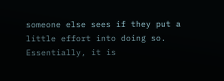someone else sees if they put a little effort into doing so. Essentially, it is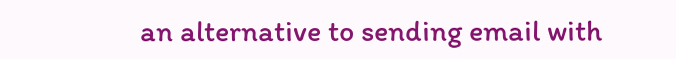an alternative to sending email with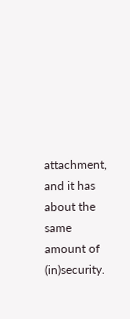attachment, and it has about the same amount of (in)security.